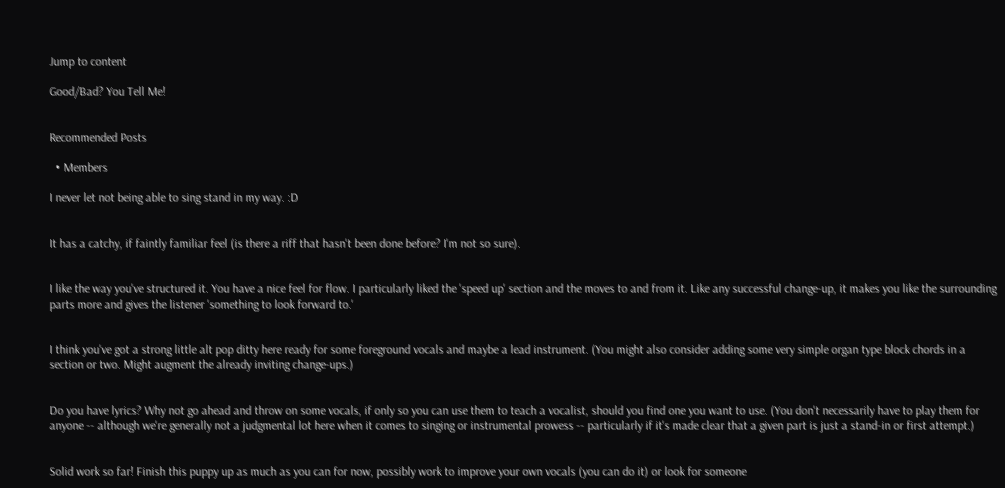Jump to content

Good/Bad? You Tell Me!


Recommended Posts

  • Members

I never let not being able to sing stand in my way. :D


It has a catchy, if faintly familiar feel (is there a riff that hasn't been done before? I'm not so sure).


I like the way you've structured it. You have a nice feel for flow. I particularly liked the 'speed up' section and the moves to and from it. Like any successful change-up, it makes you like the surrounding parts more and gives the listener 'something to look forward to.'


I think you've got a strong little alt pop ditty here ready for some foreground vocals and maybe a lead instrument. (You might also consider adding some very simple organ type block chords in a section or two. Might augment the already inviting change-ups.)


Do you have lyrics? Why not go ahead and throw on some vocals, if only so you can use them to teach a vocalist, should you find one you want to use. (You don't necessarily have to play them for anyone -- although we're generally not a judgmental lot here when it comes to singing or instrumental prowess -- particularly if it's made clear that a given part is just a stand-in or first attempt.)


Solid work so far! Finish this puppy up as much as you can for now, possibly work to improve your own vocals (you can do it) or look for someone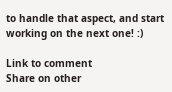to handle that aspect, and start working on the next one! :)

Link to comment
Share on other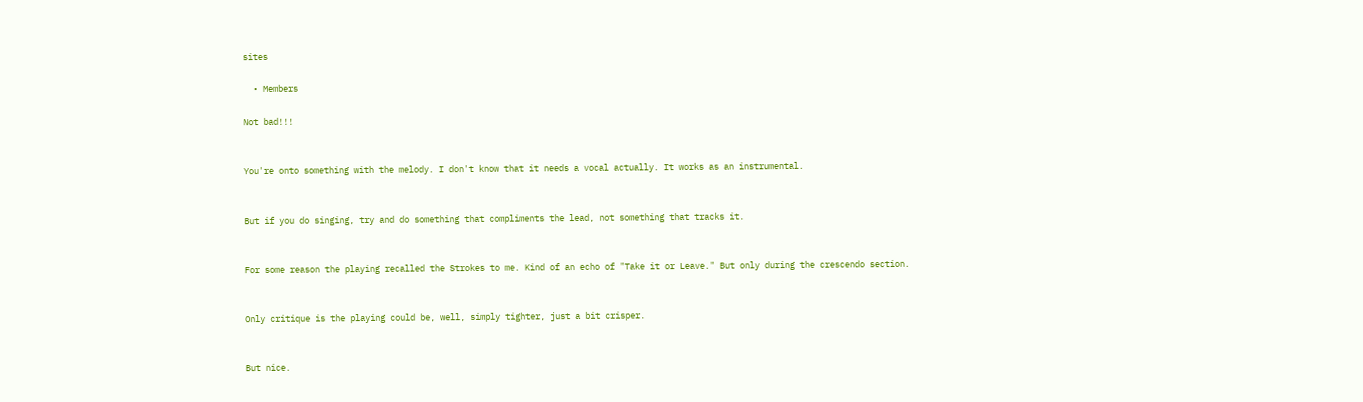sites

  • Members

Not bad!!!


You're onto something with the melody. I don't know that it needs a vocal actually. It works as an instrumental.


But if you do singing, try and do something that compliments the lead, not something that tracks it.


For some reason the playing recalled the Strokes to me. Kind of an echo of "Take it or Leave." But only during the crescendo section.


Only critique is the playing could be, well, simply tighter, just a bit crisper.


But nice.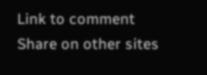Link to comment
Share on other sites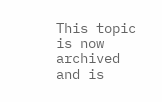This topic is now archived and is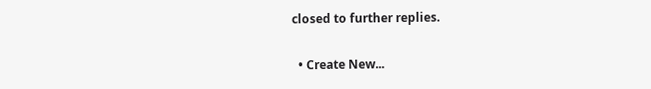closed to further replies.

  • Create New...